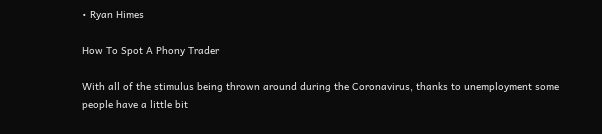• Ryan Himes

How To Spot A Phony Trader

With all of the stimulus being thrown around during the Coronavirus, thanks to unemployment some people have a little bit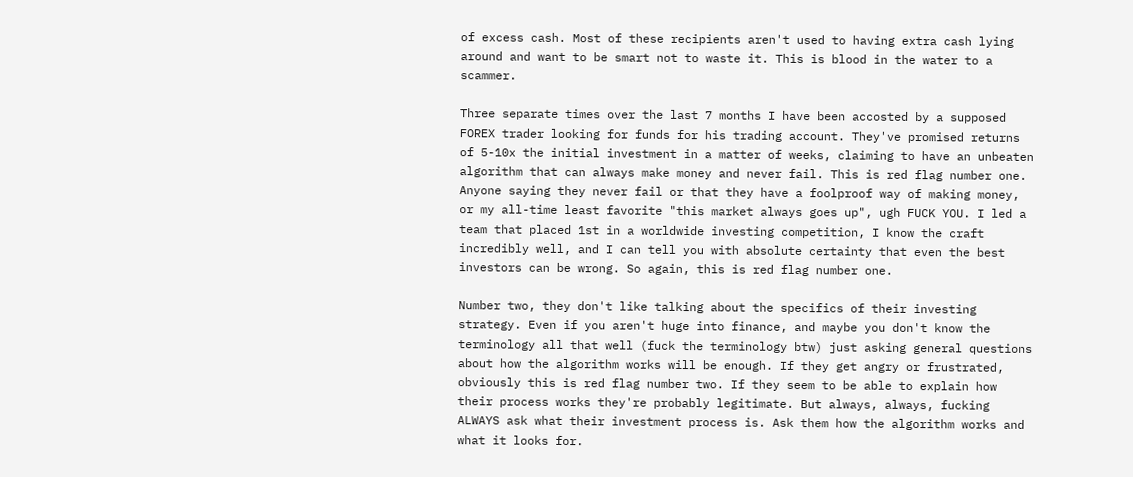of excess cash. Most of these recipients aren't used to having extra cash lying around and want to be smart not to waste it. This is blood in the water to a scammer.

Three separate times over the last 7 months I have been accosted by a supposed FOREX trader looking for funds for his trading account. They've promised returns of 5-10x the initial investment in a matter of weeks, claiming to have an unbeaten algorithm that can always make money and never fail. This is red flag number one. Anyone saying they never fail or that they have a foolproof way of making money, or my all-time least favorite "this market always goes up", ugh FUCK YOU. I led a team that placed 1st in a worldwide investing competition, I know the craft incredibly well, and I can tell you with absolute certainty that even the best investors can be wrong. So again, this is red flag number one.

Number two, they don't like talking about the specifics of their investing strategy. Even if you aren't huge into finance, and maybe you don't know the terminology all that well (fuck the terminology btw) just asking general questions about how the algorithm works will be enough. If they get angry or frustrated, obviously this is red flag number two. If they seem to be able to explain how their process works they're probably legitimate. But always, always, fucking ALWAYS ask what their investment process is. Ask them how the algorithm works and what it looks for.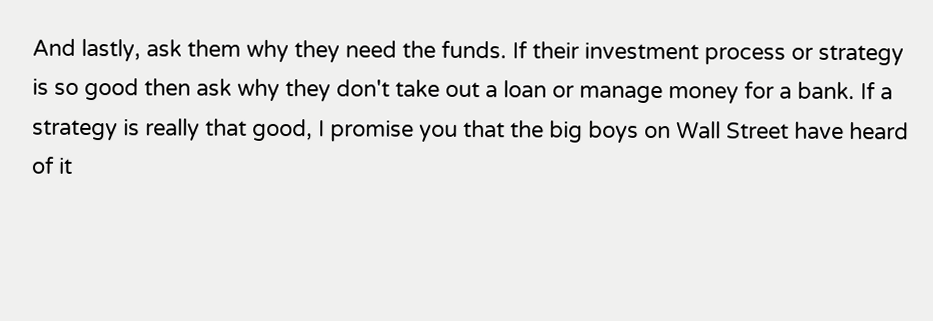And lastly, ask them why they need the funds. If their investment process or strategy is so good then ask why they don't take out a loan or manage money for a bank. If a strategy is really that good, I promise you that the big boys on Wall Street have heard of it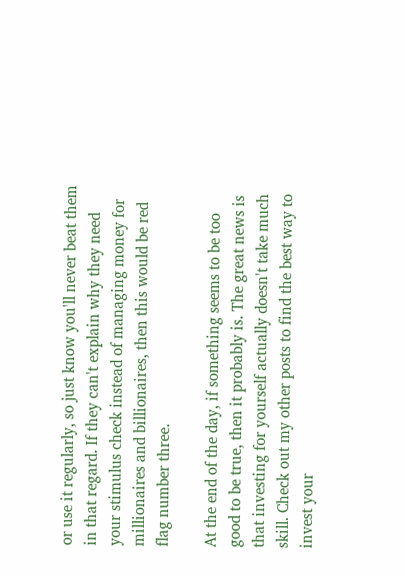or use it regularly, so just know you'll never beat them in that regard. If they can't explain why they need your stimulus check instead of managing money for millionaires and billionaires, then this would be red flag number three.

At the end of the day, if something seems to be too good to be true, then it probably is. The great news is that investing for yourself actually doesn't take much skill. Check out my other posts to find the best way to invest your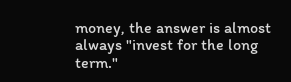money, the answer is almost always "invest for the long term."